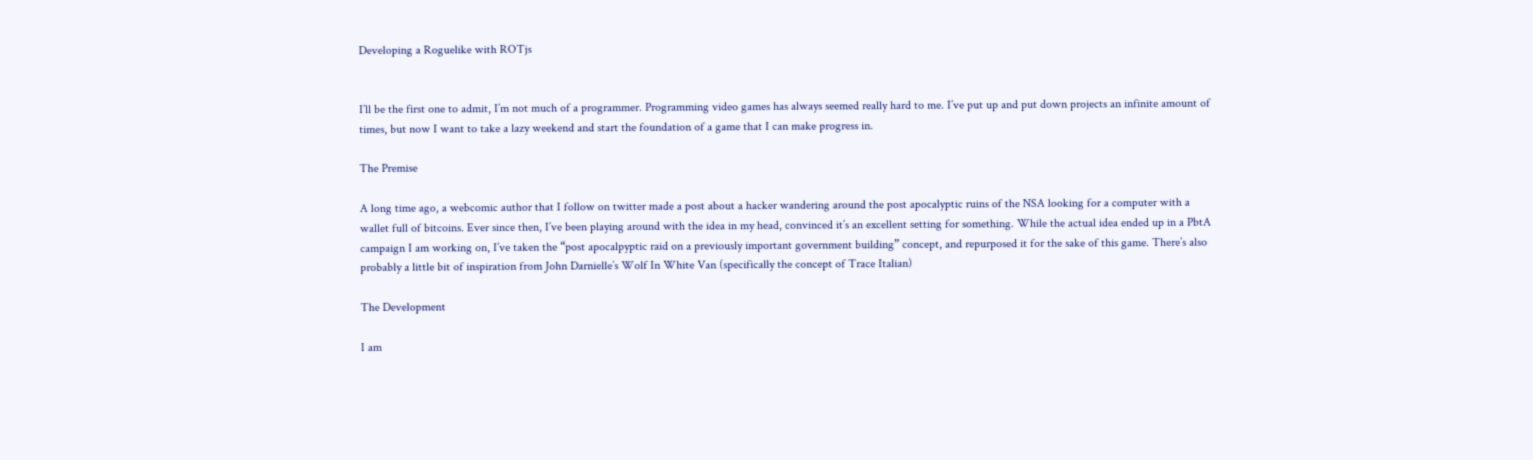Developing a Roguelike with ROTjs


I’ll be the first one to admit, I’m not much of a programmer. Programming video games has always seemed really hard to me. I’ve put up and put down projects an infinite amount of times, but now I want to take a lazy weekend and start the foundation of a game that I can make progress in.

The Premise

A long time ago, a webcomic author that I follow on twitter made a post about a hacker wandering around the post apocalyptic ruins of the NSA looking for a computer with a wallet full of bitcoins. Ever since then, I’ve been playing around with the idea in my head, convinced it’s an excellent setting for something. While the actual idea ended up in a PbtA campaign I am working on, I’ve taken the “post apocalpyptic raid on a previously important government building” concept, and repurposed it for the sake of this game. There’s also probably a little bit of inspiration from John Darnielle’s Wolf In White Van (specifically the concept of Trace Italian)

The Development

I am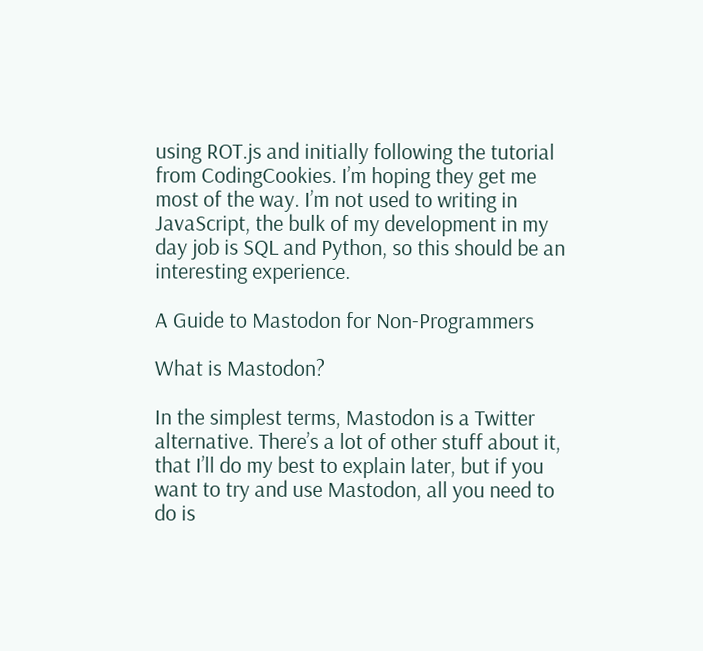using ROT.js and initially following the tutorial from CodingCookies. I’m hoping they get me most of the way. I’m not used to writing in JavaScript, the bulk of my development in my day job is SQL and Python, so this should be an interesting experience.

A Guide to Mastodon for Non-Programmers

What is Mastodon?

In the simplest terms, Mastodon is a Twitter alternative. There’s a lot of other stuff about it, that I’ll do my best to explain later, but if you want to try and use Mastodon, all you need to do is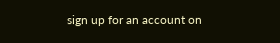sign up for an account on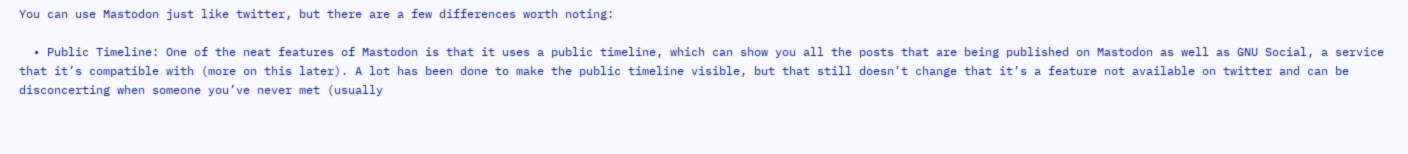You can use Mastodon just like twitter, but there are a few differences worth noting:

  • Public Timeline: One of the neat features of Mastodon is that it uses a public timeline, which can show you all the posts that are being published on Mastodon as well as GNU Social, a service that it’s compatible with (more on this later). A lot has been done to make the public timeline visible, but that still doesn’t change that it’s a feature not available on twitter and can be disconcerting when someone you’ve never met (usually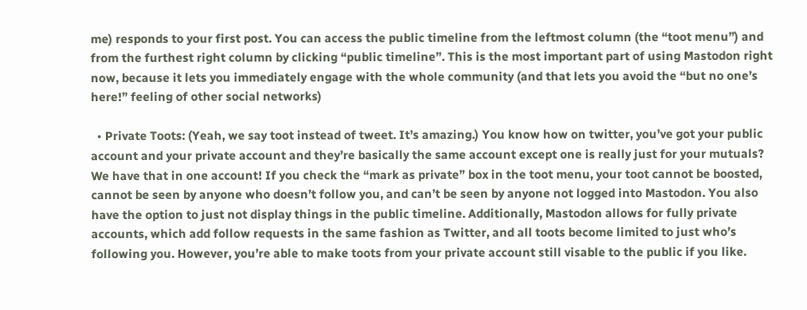me) responds to your first post. You can access the public timeline from the leftmost column (the “toot menu”) and from the furthest right column by clicking “public timeline”. This is the most important part of using Mastodon right now, because it lets you immediately engage with the whole community (and that lets you avoid the “but no one’s here!” feeling of other social networks)

  • Private Toots: (Yeah, we say toot instead of tweet. It’s amazing.) You know how on twitter, you’ve got your public account and your private account and they’re basically the same account except one is really just for your mutuals? We have that in one account! If you check the “mark as private” box in the toot menu, your toot cannot be boosted, cannot be seen by anyone who doesn’t follow you, and can’t be seen by anyone not logged into Mastodon. You also have the option to just not display things in the public timeline. Additionally, Mastodon allows for fully private accounts, which add follow requests in the same fashion as Twitter, and all toots become limited to just who’s following you. However, you’re able to make toots from your private account still visable to the public if you like.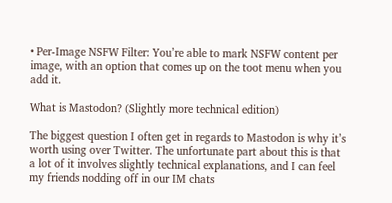• Per-Image NSFW Filter: You’re able to mark NSFW content per image, with an option that comes up on the toot menu when you add it.

What is Mastodon? (Slightly more technical edition)

The biggest question I often get in regards to Mastodon is why it’s worth using over Twitter. The unfortunate part about this is that a lot of it involves slightly technical explanations, and I can feel my friends nodding off in our IM chats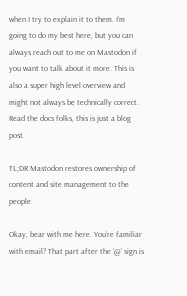when I try to explain it to them. I’m going to do my best here, but you can always reach out to me on Mastodon if you want to talk about it more. This is also a super high level overview and might not always be technically correct. Read the docs folks, this is just a blog post.

TL;DR Mastodon restores ownership of content and site management to the people

Okay, bear with me here. You’re familiar with email? That part after the ‘@’ sign is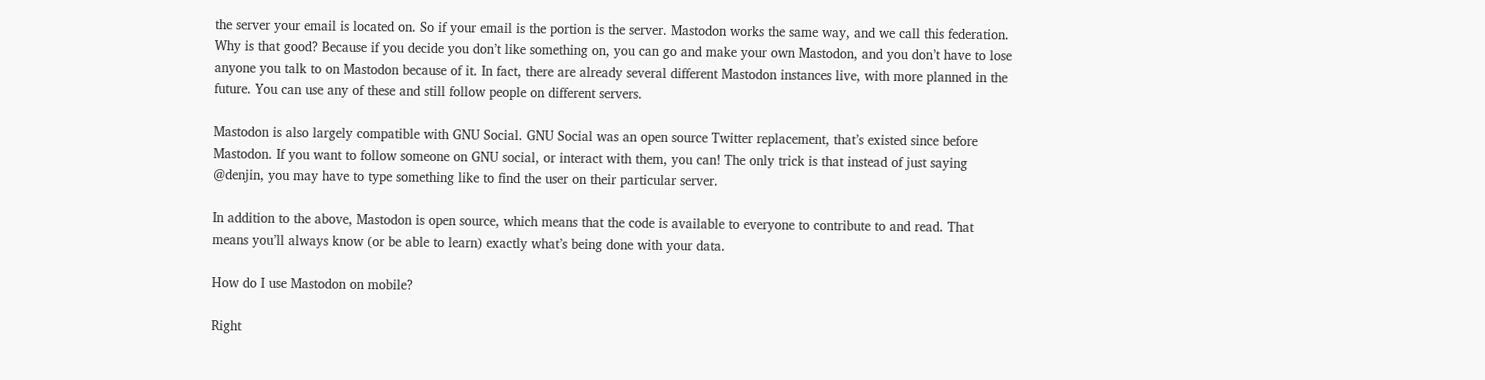the server your email is located on. So if your email is the portion is the server. Mastodon works the same way, and we call this federation. Why is that good? Because if you decide you don’t like something on, you can go and make your own Mastodon, and you don’t have to lose anyone you talk to on Mastodon because of it. In fact, there are already several different Mastodon instances live, with more planned in the future. You can use any of these and still follow people on different servers.

Mastodon is also largely compatible with GNU Social. GNU Social was an open source Twitter replacement, that’s existed since before Mastodon. If you want to follow someone on GNU social, or interact with them, you can! The only trick is that instead of just saying @denjin, you may have to type something like to find the user on their particular server.

In addition to the above, Mastodon is open source, which means that the code is available to everyone to contribute to and read. That means you’ll always know (or be able to learn) exactly what’s being done with your data.

How do I use Mastodon on mobile?

Right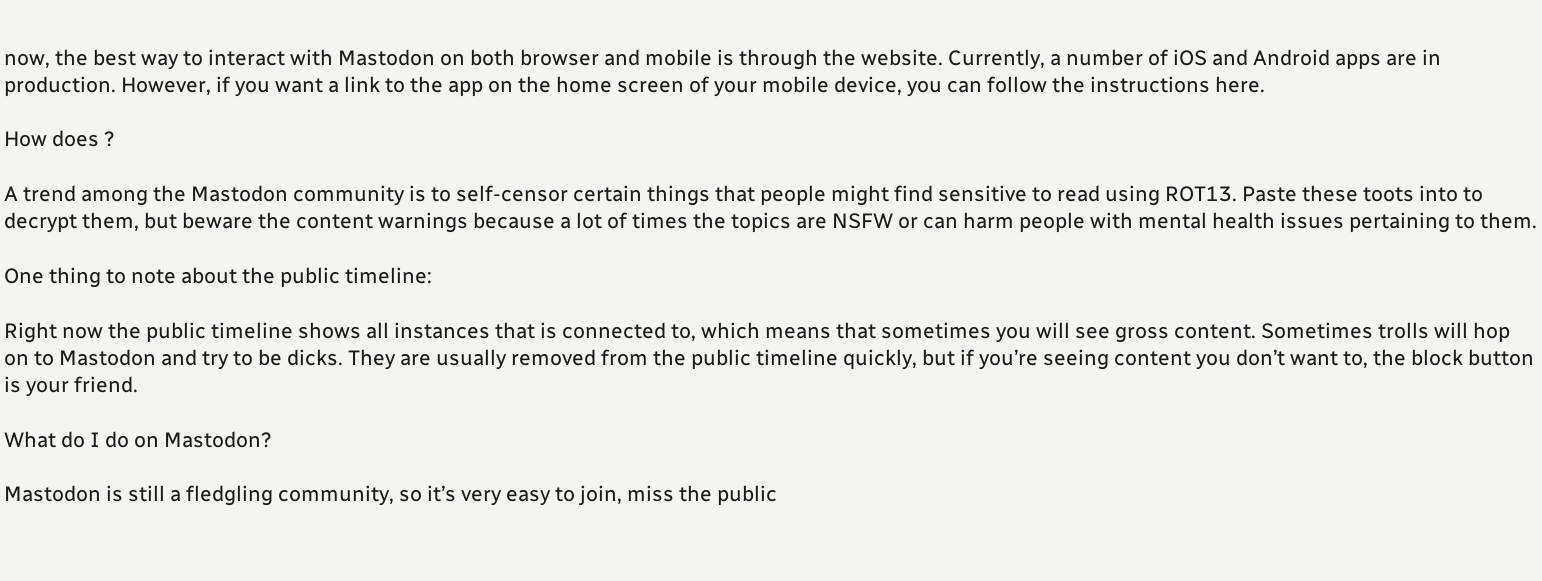now, the best way to interact with Mastodon on both browser and mobile is through the website. Currently, a number of iOS and Android apps are in production. However, if you want a link to the app on the home screen of your mobile device, you can follow the instructions here.

How does ?

A trend among the Mastodon community is to self-censor certain things that people might find sensitive to read using ROT13. Paste these toots into to decrypt them, but beware the content warnings because a lot of times the topics are NSFW or can harm people with mental health issues pertaining to them.

One thing to note about the public timeline:

Right now the public timeline shows all instances that is connected to, which means that sometimes you will see gross content. Sometimes trolls will hop on to Mastodon and try to be dicks. They are usually removed from the public timeline quickly, but if you’re seeing content you don’t want to, the block button is your friend.

What do I do on Mastodon?

Mastodon is still a fledgling community, so it’s very easy to join, miss the public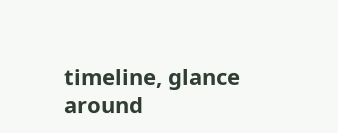timeline, glance around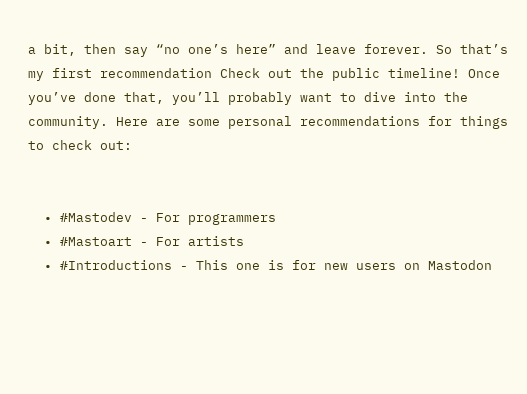a bit, then say “no one’s here” and leave forever. So that’s my first recommendation Check out the public timeline! Once you’ve done that, you’ll probably want to dive into the community. Here are some personal recommendations for things to check out:


  • #Mastodev - For programmers
  • #Mastoart - For artists
  • #Introductions - This one is for new users on Mastodon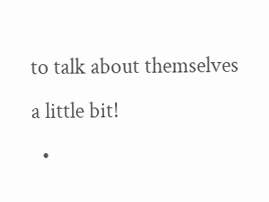to talk about themselves a little bit!
  •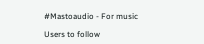#Mastoaudio - For music

Users to follow